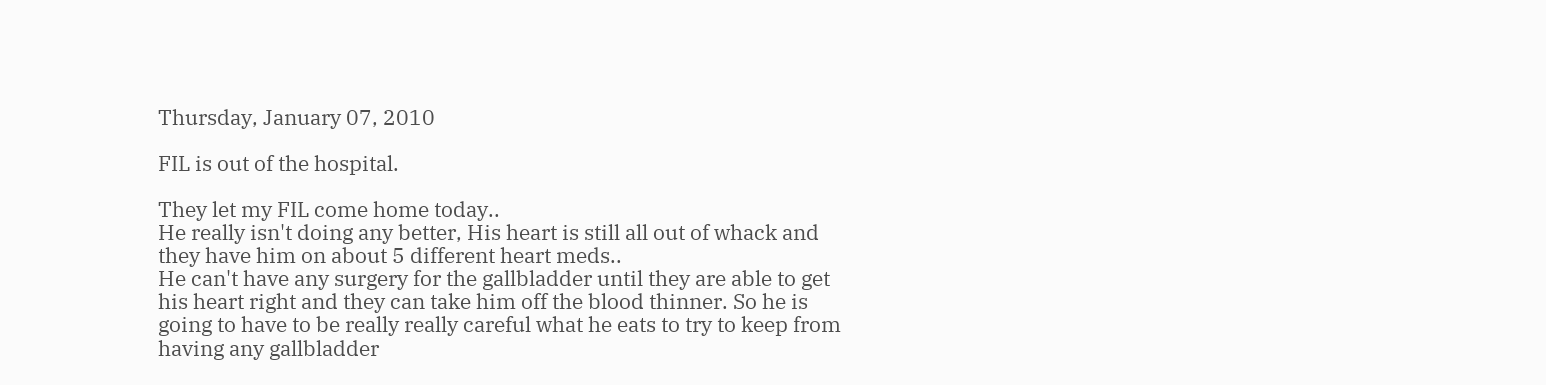Thursday, January 07, 2010

FIL is out of the hospital.

They let my FIL come home today..
He really isn't doing any better, His heart is still all out of whack and they have him on about 5 different heart meds..
He can't have any surgery for the gallbladder until they are able to get his heart right and they can take him off the blood thinner. So he is going to have to be really really careful what he eats to try to keep from having any gallbladder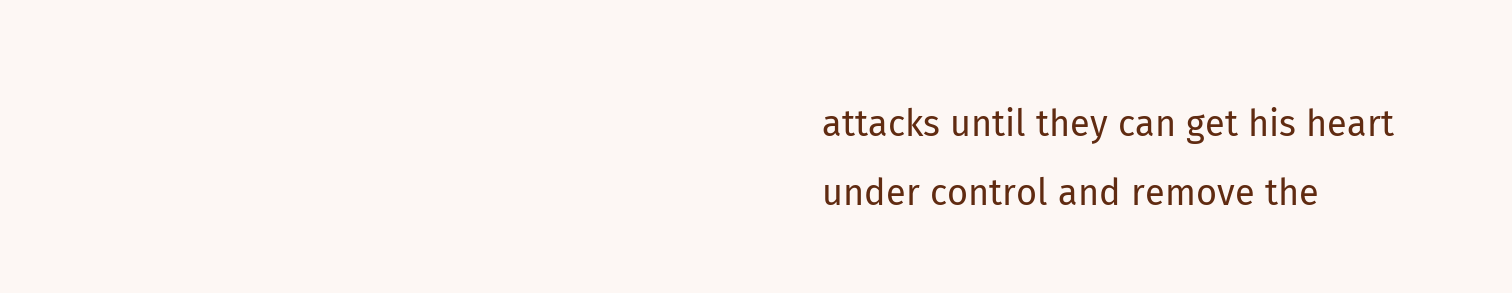attacks until they can get his heart under control and remove the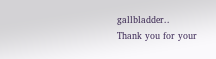gallbladder..
Thank you for your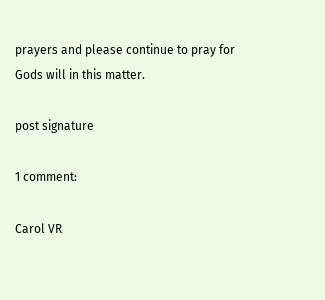prayers and please continue to pray for Gods will in this matter.

post signature

1 comment:

Carol VR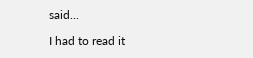said...

I had to read it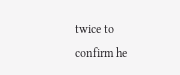twice to confirm he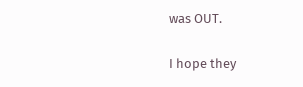was OUT.

I hope they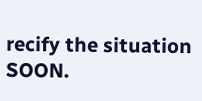recify the situation SOON.